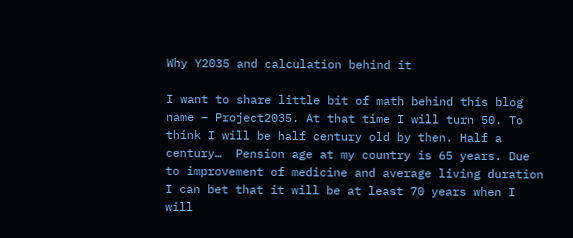Why Y2035 and calculation behind it

I want to share little bit of math behind this blog name – Project2035. At that time I will turn 50. To think I will be half century old by then. Half a century…  Pension age at my country is 65 years. Due to improvement of medicine and average living duration I can bet that it will be at least 70 years when I will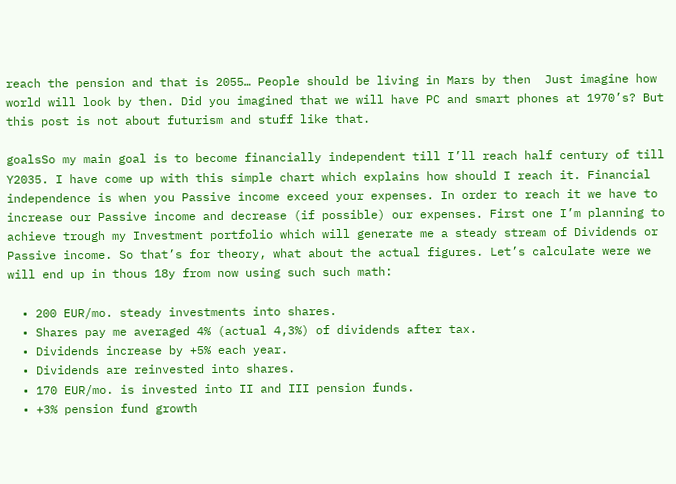reach the pension and that is 2055… People should be living in Mars by then  Just imagine how world will look by then. Did you imagined that we will have PC and smart phones at 1970’s? But this post is not about futurism and stuff like that.

goalsSo my main goal is to become financially independent till I’ll reach half century of till Y2035. I have come up with this simple chart which explains how should I reach it. Financial independence is when you Passive income exceed your expenses. In order to reach it we have to increase our Passive income and decrease (if possible) our expenses. First one I’m planning to achieve trough my Investment portfolio which will generate me a steady stream of Dividends or Passive income. So that’s for theory, what about the actual figures. Let’s calculate were we will end up in thous 18y from now using such such math:

  • 200 EUR/mo. steady investments into shares.
  • Shares pay me averaged 4% (actual 4,3%) of dividends after tax.
  • Dividends increase by +5% each year.
  • Dividends are reinvested into shares.
  • 170 EUR/mo. is invested into II and III pension funds.
  • +3% pension fund growth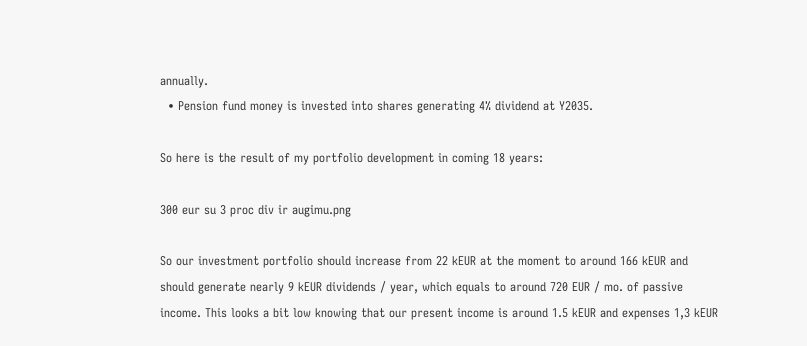annually.
  • Pension fund money is invested into shares generating 4% dividend at Y2035.

So here is the result of my portfolio development in coming 18 years:

300 eur su 3 proc div ir augimu.png

So our investment portfolio should increase from 22 kEUR at the moment to around 166 kEUR and should generate nearly 9 kEUR dividends / year, which equals to around 720 EUR / mo. of passive income. This looks a bit low knowing that our present income is around 1.5 kEUR and expenses 1,3 kEUR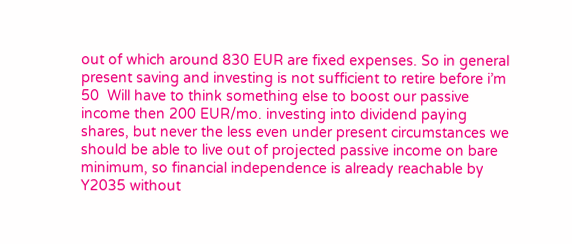out of which around 830 EUR are fixed expenses. So in general present saving and investing is not sufficient to retire before i’m 50  Will have to think something else to boost our passive income then 200 EUR/mo. investing into dividend paying shares, but never the less even under present circumstances we should be able to live out of projected passive income on bare minimum, so financial independence is already reachable by Y2035 without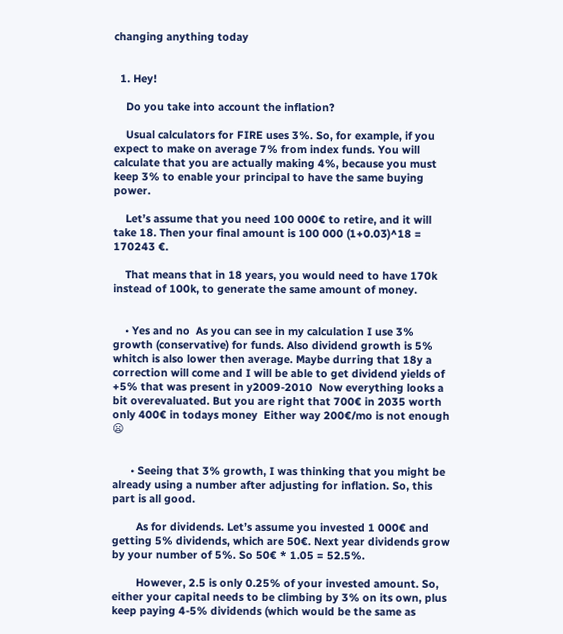changing anything today


  1. Hey!

    Do you take into account the inflation?

    Usual calculators for FIRE uses 3%. So, for example, if you expect to make on average 7% from index funds. You will calculate that you are actually making 4%, because you must keep 3% to enable your principal to have the same buying power.

    Let’s assume that you need 100 000€ to retire, and it will take 18. Then your final amount is 100 000 (1+0.03)^18 = 170243 €.

    That means that in 18 years, you would need to have 170k instead of 100k, to generate the same amount of money.


    • Yes and no  As you can see in my calculation I use 3% growth (conservative) for funds. Also dividend growth is 5% whitch is also lower then average. Maybe durring that 18y a correction will come and I will be able to get dividend yields of +5% that was present in y2009-2010  Now everything looks a bit overevaluated. But you are right that 700€ in 2035 worth only 400€ in todays money  Either way 200€/mo is not enough 😦


      • Seeing that 3% growth, I was thinking that you might be already using a number after adjusting for inflation. So, this part is all good.

        As for dividends. Let’s assume you invested 1 000€ and getting 5% dividends, which are 50€. Next year dividends grow by your number of 5%. So 50€ * 1.05 = 52.5%.

        However, 2.5 is only 0.25% of your invested amount. So, either your capital needs to be climbing by 3% on its own, plus keep paying 4-5% dividends (which would be the same as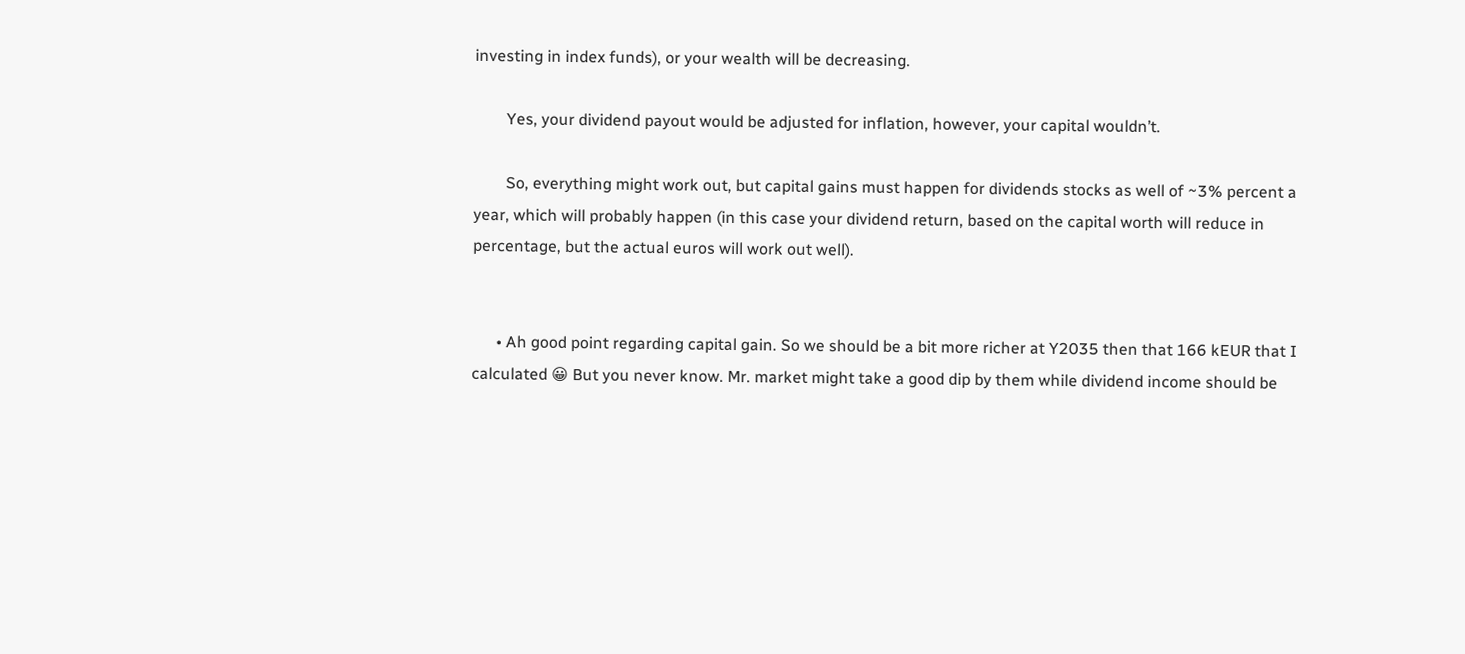investing in index funds), or your wealth will be decreasing.

        Yes, your dividend payout would be adjusted for inflation, however, your capital wouldn’t.

        So, everything might work out, but capital gains must happen for dividends stocks as well of ~3% percent a year, which will probably happen (in this case your dividend return, based on the capital worth will reduce in percentage, but the actual euros will work out well).


      • Ah good point regarding capital gain. So we should be a bit more richer at Y2035 then that 166 kEUR that I calculated 😀 But you never know. Mr. market might take a good dip by them while dividend income should be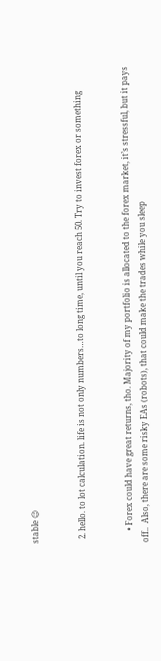stable 😉


  2. hello. to lot calculation. life is not only numbers…to long time, until you reach 50. Try to invest forex or something


      • Forex could have great returns, tho. Majority of my portfolio is allocated to the forex market, it’s stressful, but it pays off..  Also, there are some risky EAs (robots), that could make the trades while you sleep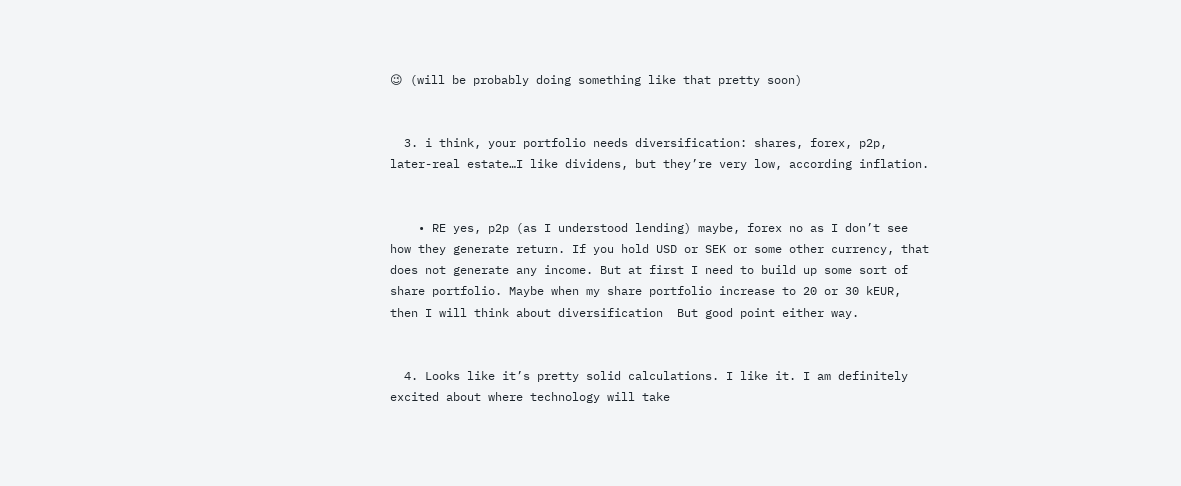😉 (will be probably doing something like that pretty soon)


  3. i think, your portfolio needs diversification: shares, forex, p2p, later-real estate…I like dividens, but they’re very low, according inflation.


    • RE yes, p2p (as I understood lending) maybe, forex no as I don’t see how they generate return. If you hold USD or SEK or some other currency, that does not generate any income. But at first I need to build up some sort of share portfolio. Maybe when my share portfolio increase to 20 or 30 kEUR, then I will think about diversification  But good point either way.


  4. Looks like it’s pretty solid calculations. I like it. I am definitely excited about where technology will take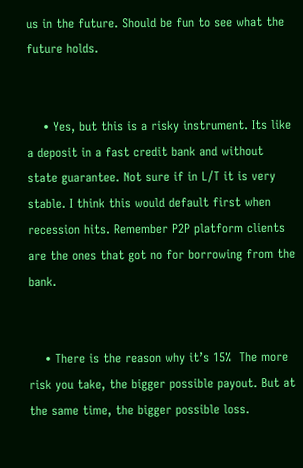us in the future. Should be fun to see what the future holds.


    • Yes, but this is a risky instrument. Its like a deposit in a fast credit bank and without state guarantee. Not sure if in L/T it is very stable. I think this would default first when recession hits. Remember P2P platform clients are the ones that got no for borrowing from the bank.


    • There is the reason why it’s 15%  The more risk you take, the bigger possible payout. But at the same time, the bigger possible loss.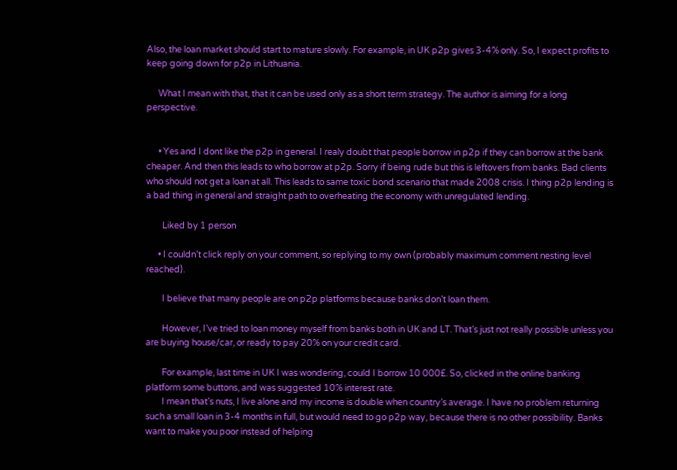Also, the loan market should start to mature slowly. For example, in UK p2p gives 3-4% only. So, I expect profits to keep going down for p2p in Lithuania.

      What I mean with that, that it can be used only as a short term strategy. The author is aiming for a long perspective.


      • Yes and I dont like the p2p in general. I realy doubt that people borrow in p2p if they can borrow at the bank cheaper. And then this leads to who borrow at p2p. Sorry if being rude but this is leftovers from banks. Bad clients who should not get a loan at all. This leads to same toxic bond scenario that made 2008 crisis. I thing p2p lending is a bad thing in general and straight path to overheating the economy with unregulated lending.

        Liked by 1 person

      • I couldn’t click reply on your comment, so replying to my own (probably maximum comment nesting level reached).

        I believe that many people are on p2p platforms because banks don’t loan them.

        However, I’ve tried to loan money myself from banks both in UK and LT. That’s just not really possible unless you are buying house/car, or ready to pay 20% on your credit card.

        For example, last time in UK I was wondering, could I borrow 10 000£. So, clicked in the online banking platform some buttons, and was suggested 10% interest rate.
        I mean that’s nuts, I live alone and my income is double when country’s average. I have no problem returning such a small loan in 3-4 months in full, but would need to go p2p way, because there is no other possibility. Banks want to make you poor instead of helping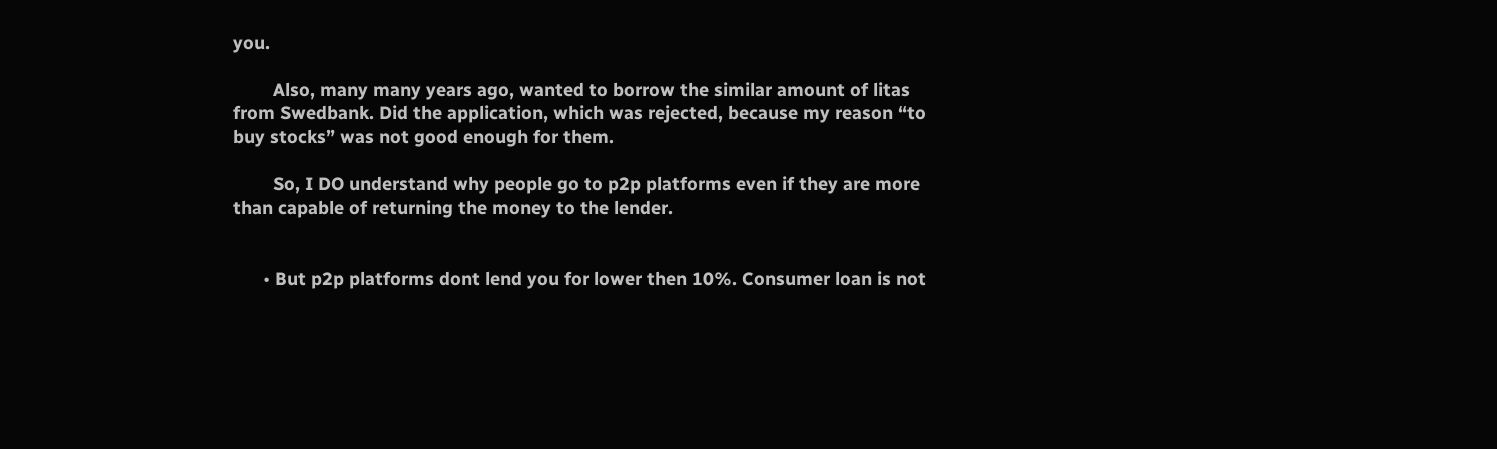you.

        Also, many many years ago, wanted to borrow the similar amount of litas from Swedbank. Did the application, which was rejected, because my reason “to buy stocks” was not good enough for them.

        So, I DO understand why people go to p2p platforms even if they are more than capable of returning the money to the lender.


      • But p2p platforms dont lend you for lower then 10%. Consumer loan is not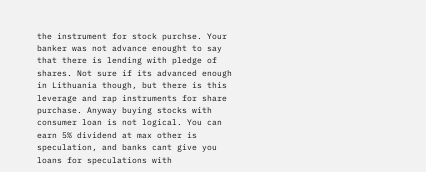the instrument for stock purchse. Your banker was not advance enought to say that there is lending with pledge of shares. Not sure if its advanced enough in Lithuania though, but there is this leverage and rap instruments for share purchase. Anyway buying stocks with consumer loan is not logical. You can earn 5% dividend at max other is speculation, and banks cant give you loans for speculations with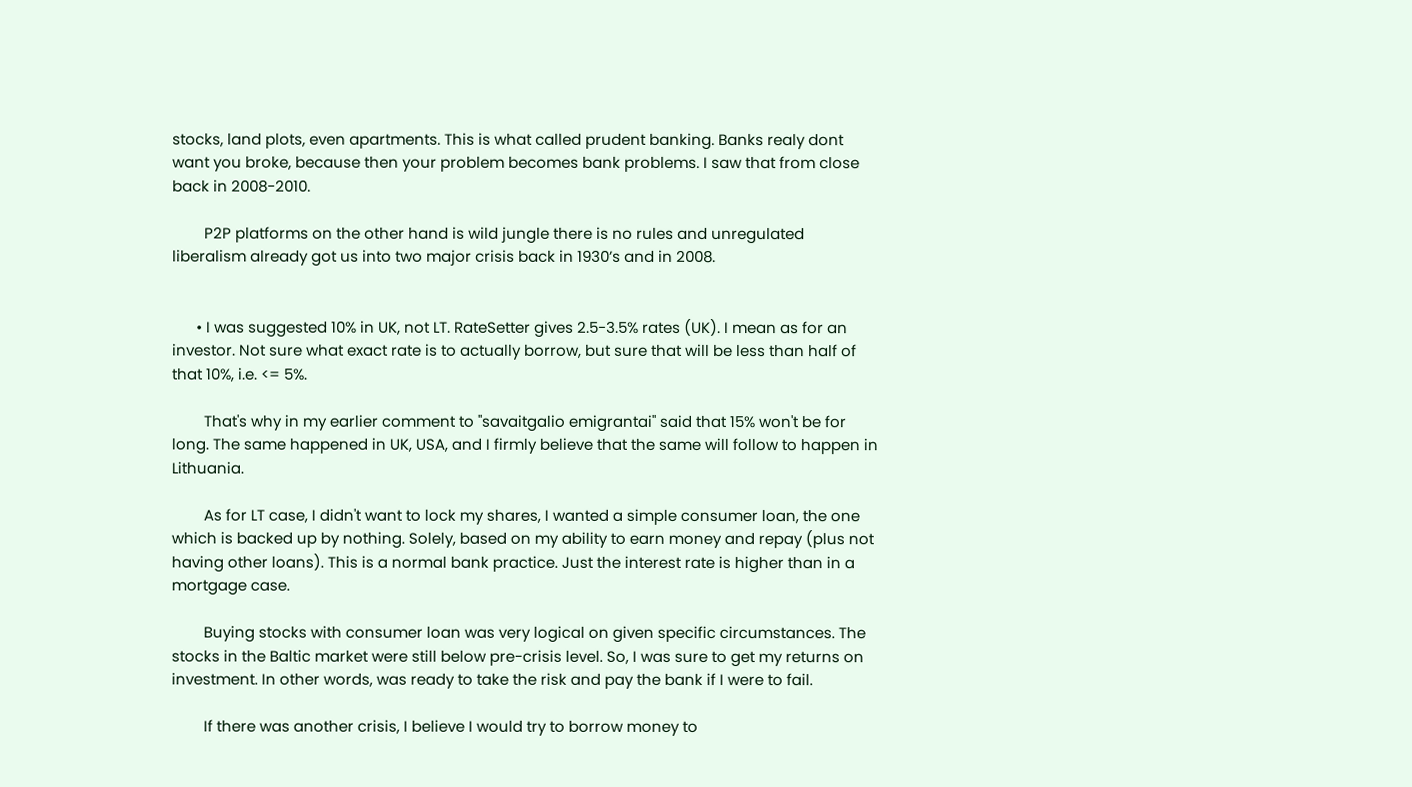stocks, land plots, even apartments. This is what called prudent banking. Banks realy dont want you broke, because then your problem becomes bank problems. I saw that from close back in 2008-2010.

        P2P platforms on the other hand is wild jungle there is no rules and unregulated liberalism already got us into two major crisis back in 1930’s and in 2008.


      • I was suggested 10% in UK, not LT. RateSetter gives 2.5-3.5% rates (UK). I mean as for an investor. Not sure what exact rate is to actually borrow, but sure that will be less than half of that 10%, i.e. <= 5%.

        That's why in my earlier comment to "savaitgalio emigrantai" said that 15% won't be for long. The same happened in UK, USA, and I firmly believe that the same will follow to happen in Lithuania.

        As for LT case, I didn't want to lock my shares, I wanted a simple consumer loan, the one which is backed up by nothing. Solely, based on my ability to earn money and repay (plus not having other loans). This is a normal bank practice. Just the interest rate is higher than in a mortgage case.

        Buying stocks with consumer loan was very logical on given specific circumstances. The stocks in the Baltic market were still below pre-crisis level. So, I was sure to get my returns on investment. In other words, was ready to take the risk and pay the bank if I were to fail.

        If there was another crisis, I believe I would try to borrow money to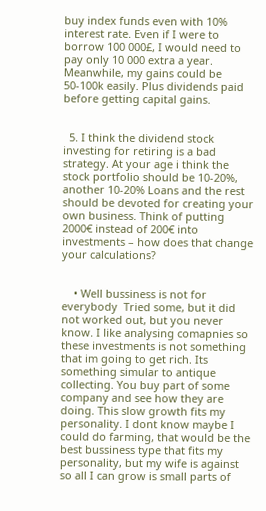buy index funds even with 10% interest rate. Even if I were to borrow 100 000£, I would need to pay only 10 000 extra a year. Meanwhile, my gains could be 50-100k easily. Plus dividends paid before getting capital gains.


  5. I think the dividend stock investing for retiring is a bad strategy. At your age i think the stock portfolio should be 10-20%, another 10-20% Loans and the rest should be devoted for creating your own business. Think of putting 2000€ instead of 200€ into investments – how does that change your calculations?


    • Well bussiness is not for everybody  Tried some, but it did not worked out, but you never know. I like analysing comapnies so these investments is not something that im going to get rich. Its something simular to antique collecting. You buy part of some company and see how they are doing. This slow growth fits my personality. I dont know maybe I could do farming, that would be the best bussiness type that fits my personality, but my wife is against so all I can grow is small parts of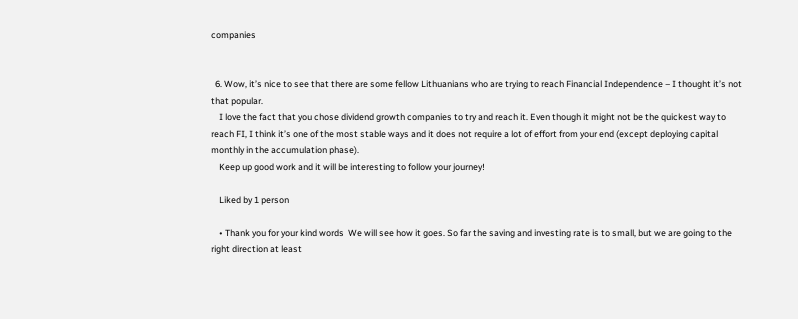companies


  6. Wow, it’s nice to see that there are some fellow Lithuanians who are trying to reach Financial Independence – I thought it’s not that popular.
    I love the fact that you chose dividend growth companies to try and reach it. Even though it might not be the quickest way to reach FI, I think it’s one of the most stable ways and it does not require a lot of effort from your end (except deploying capital monthly in the accumulation phase).
    Keep up good work and it will be interesting to follow your journey!

    Liked by 1 person

    • Thank you for your kind words  We will see how it goes. So far the saving and investing rate is to small, but we are going to the right direction at least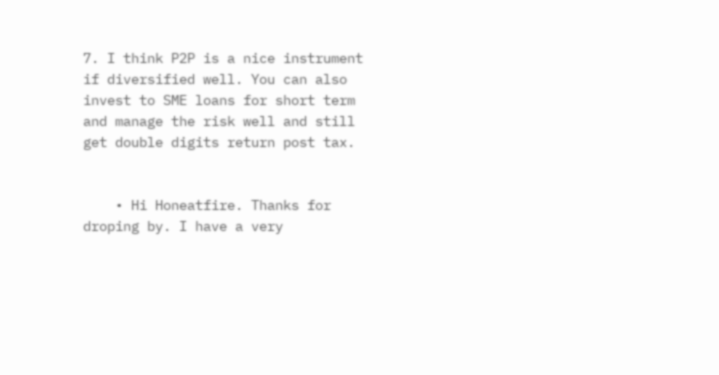7. I think P2P is a nice instrument if diversified well. You can also invest to SME loans for short term and manage the risk well and still get double digits return post tax.


    • Hi Honeatfire. Thanks for droping by. I have a very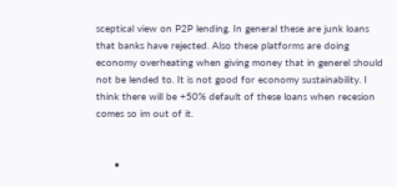sceptical view on P2P lending. In general these are junk loans that banks have rejected. Also these platforms are doing economy overheating when giving money that in generel should not be lended to. It is not good for economy sustainability. I think there will be +50% default of these loans when recesion comes so im out of it.


      •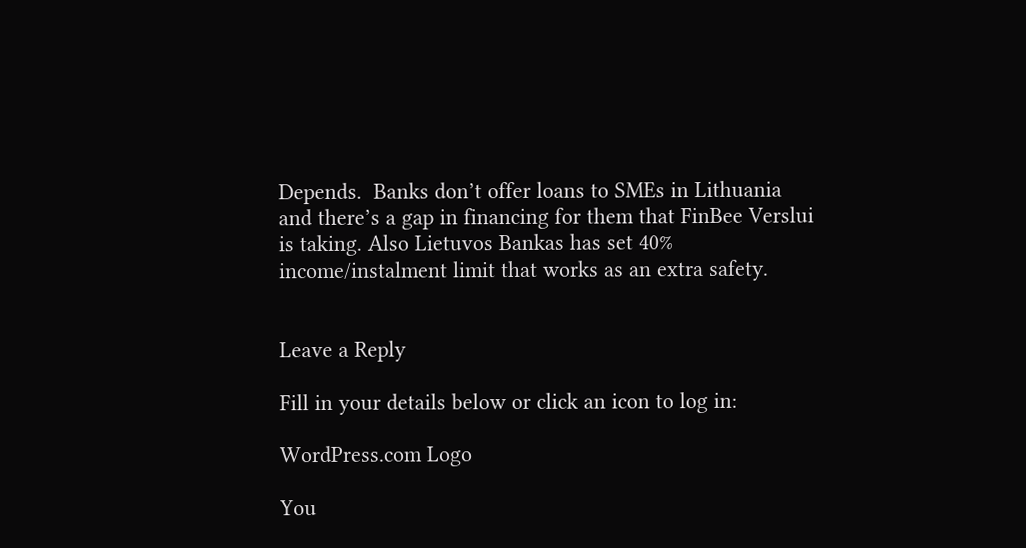Depends.  Banks don’t offer loans to SMEs in Lithuania and there’s a gap in financing for them that FinBee Verslui is taking. Also Lietuvos Bankas has set 40% income/instalment limit that works as an extra safety.


Leave a Reply

Fill in your details below or click an icon to log in:

WordPress.com Logo

You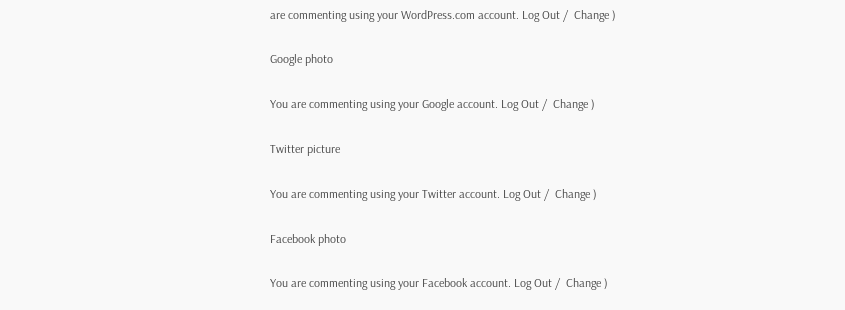are commenting using your WordPress.com account. Log Out /  Change )

Google photo

You are commenting using your Google account. Log Out /  Change )

Twitter picture

You are commenting using your Twitter account. Log Out /  Change )

Facebook photo

You are commenting using your Facebook account. Log Out /  Change )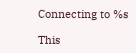Connecting to %s

This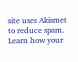site uses Akismet to reduce spam. Learn how your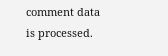comment data is processed.